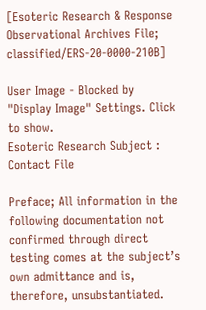[Esoteric Research & Response Observational Archives File; classified/ERS-20-0000-210B]

User Image - Blocked by "Display Image" Settings. Click to show.
Esoteric Research Subject : Contact File

Preface; All information in the following documentation not confirmed through direct testing comes at the subject’s own admittance and is, therefore, unsubstantiated.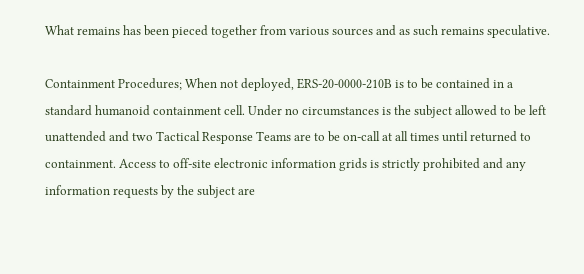What remains has been pieced together from various sources and as such remains speculative.

Containment Procedures; When not deployed, ERS-20-0000-210B is to be contained in a standard humanoid containment cell. Under no circumstances is the subject allowed to be left unattended and two Tactical Response Teams are to be on-call at all times until returned to containment. Access to off-site electronic information grids is strictly prohibited and any information requests by the subject are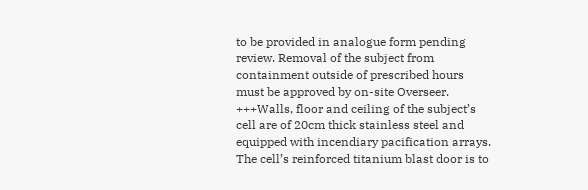to be provided in analogue form pending review. Removal of the subject from containment outside of prescribed hours must be approved by on-site Overseer.
+++Walls, floor and ceiling of the subject’s cell are of 20cm thick stainless steel and equipped with incendiary pacification arrays. The cell’s reinforced titanium blast door is to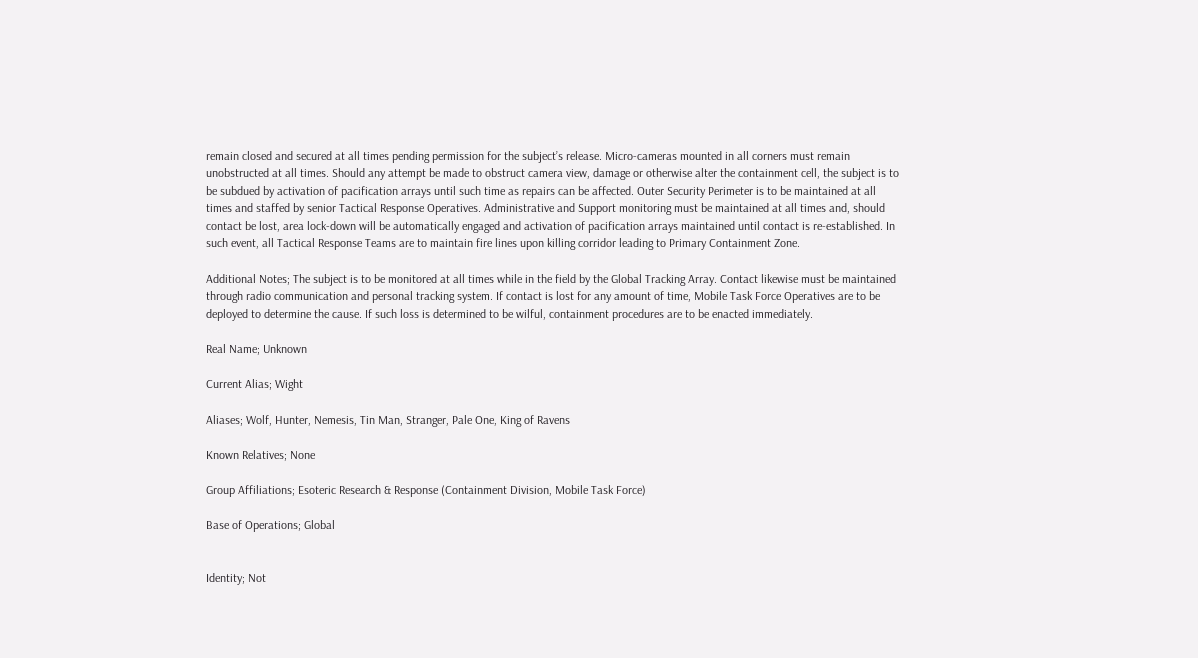remain closed and secured at all times pending permission for the subject’s release. Micro-cameras mounted in all corners must remain unobstructed at all times. Should any attempt be made to obstruct camera view, damage or otherwise alter the containment cell, the subject is to be subdued by activation of pacification arrays until such time as repairs can be affected. Outer Security Perimeter is to be maintained at all times and staffed by senior Tactical Response Operatives. Administrative and Support monitoring must be maintained at all times and, should contact be lost, area lock-down will be automatically engaged and activation of pacification arrays maintained until contact is re-established. In such event, all Tactical Response Teams are to maintain fire lines upon killing corridor leading to Primary Containment Zone.

Additional Notes; The subject is to be monitored at all times while in the field by the Global Tracking Array. Contact likewise must be maintained through radio communication and personal tracking system. If contact is lost for any amount of time, Mobile Task Force Operatives are to be deployed to determine the cause. If such loss is determined to be wilful, containment procedures are to be enacted immediately.

Real Name; Unknown

Current Alias; Wight

Aliases; Wolf, Hunter, Nemesis, Tin Man, Stranger, Pale One, King of Ravens

Known Relatives; None

Group Affiliations; Esoteric Research & Response (Containment Division, Mobile Task Force)

Base of Operations; Global


Identity; Not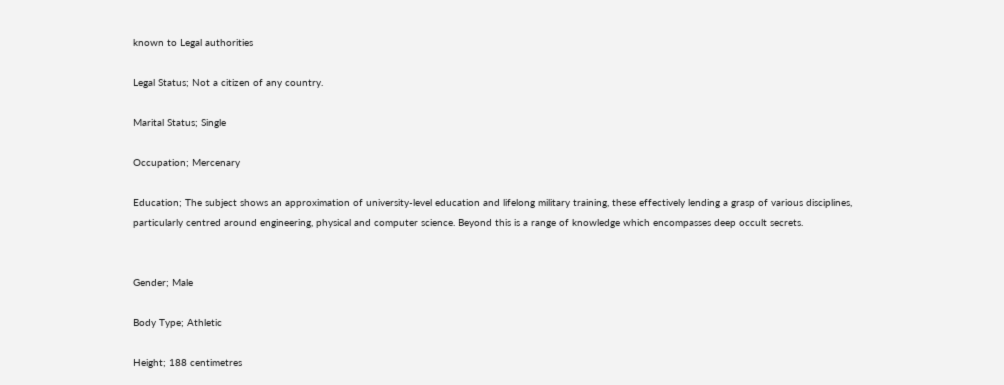known to Legal authorities

Legal Status; Not a citizen of any country.

Marital Status; Single

Occupation; Mercenary

Education; The subject shows an approximation of university-level education and lifelong military training, these effectively lending a grasp of various disciplines, particularly centred around engineering, physical and computer science. Beyond this is a range of knowledge which encompasses deep occult secrets.


Gender; Male

Body Type; Athletic

Height; 188 centimetres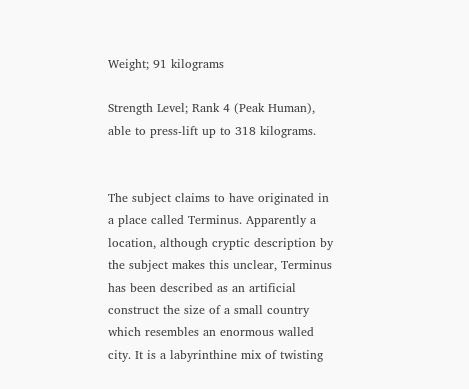Weight; 91 kilograms

Strength Level; Rank 4 (Peak Human), able to press-lift up to 318 kilograms.


The subject claims to have originated in a place called Terminus. Apparently a location, although cryptic description by the subject makes this unclear, Terminus has been described as an artificial construct the size of a small country which resembles an enormous walled city. It is a labyrinthine mix of twisting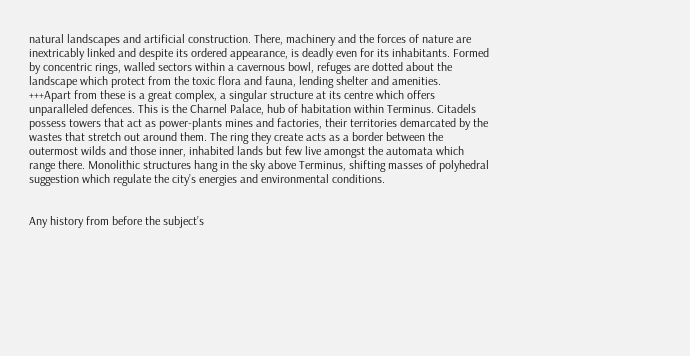natural landscapes and artificial construction. There, machinery and the forces of nature are inextricably linked and despite its ordered appearance, is deadly even for its inhabitants. Formed by concentric rings, walled sectors within a cavernous bowl, refuges are dotted about the landscape which protect from the toxic flora and fauna, lending shelter and amenities.
+++Apart from these is a great complex, a singular structure at its centre which offers unparalleled defences. This is the Charnel Palace, hub of habitation within Terminus. Citadels possess towers that act as power-plants mines and factories, their territories demarcated by the wastes that stretch out around them. The ring they create acts as a border between the outermost wilds and those inner, inhabited lands but few live amongst the automata which range there. Monolithic structures hang in the sky above Terminus, shifting masses of polyhedral suggestion which regulate the city’s energies and environmental conditions.


Any history from before the subject’s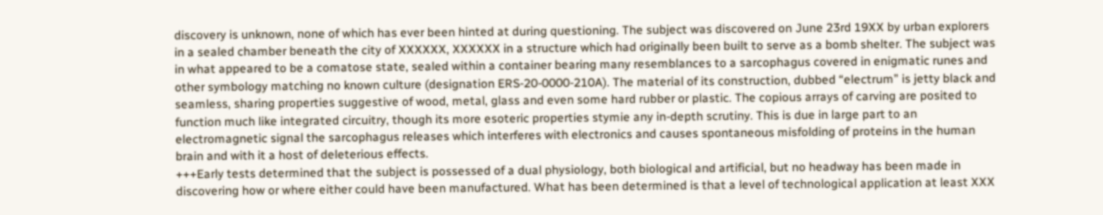discovery is unknown, none of which has ever been hinted at during questioning. The subject was discovered on June 23rd 19XX by urban explorers in a sealed chamber beneath the city of XXXXXX, XXXXXX in a structure which had originally been built to serve as a bomb shelter. The subject was in what appeared to be a comatose state, sealed within a container bearing many resemblances to a sarcophagus covered in enigmatic runes and other symbology matching no known culture (designation ERS-20-0000-210A). The material of its construction, dubbed “electrum” is jetty black and seamless, sharing properties suggestive of wood, metal, glass and even some hard rubber or plastic. The copious arrays of carving are posited to function much like integrated circuitry, though its more esoteric properties stymie any in-depth scrutiny. This is due in large part to an electromagnetic signal the sarcophagus releases which interferes with electronics and causes spontaneous misfolding of proteins in the human brain and with it a host of deleterious effects.
+++Early tests determined that the subject is possessed of a dual physiology, both biological and artificial, but no headway has been made in discovering how or where either could have been manufactured. What has been determined is that a level of technological application at least XXX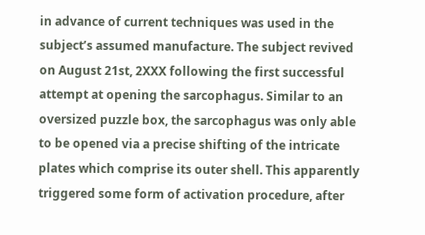in advance of current techniques was used in the subject’s assumed manufacture. The subject revived on August 21st, 2XXX following the first successful attempt at opening the sarcophagus. Similar to an oversized puzzle box, the sarcophagus was only able to be opened via a precise shifting of the intricate plates which comprise its outer shell. This apparently triggered some form of activation procedure, after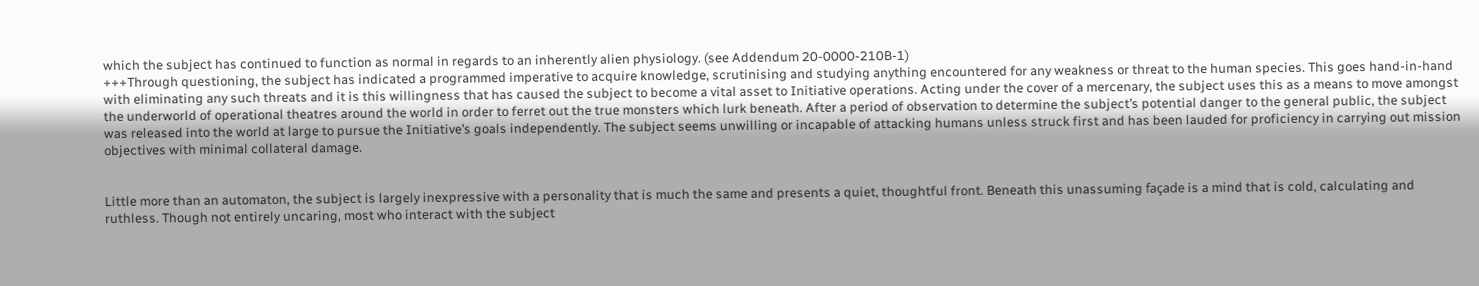which the subject has continued to function as normal in regards to an inherently alien physiology. (see Addendum 20-0000-210B-1)
+++Through questioning, the subject has indicated a programmed imperative to acquire knowledge, scrutinising and studying anything encountered for any weakness or threat to the human species. This goes hand-in-hand with eliminating any such threats and it is this willingness that has caused the subject to become a vital asset to Initiative operations. Acting under the cover of a mercenary, the subject uses this as a means to move amongst the underworld of operational theatres around the world in order to ferret out the true monsters which lurk beneath. After a period of observation to determine the subject’s potential danger to the general public, the subject was released into the world at large to pursue the Initiative’s goals independently. The subject seems unwilling or incapable of attacking humans unless struck first and has been lauded for proficiency in carrying out mission objectives with minimal collateral damage.


Little more than an automaton, the subject is largely inexpressive with a personality that is much the same and presents a quiet, thoughtful front. Beneath this unassuming façade is a mind that is cold, calculating and ruthless. Though not entirely uncaring, most who interact with the subject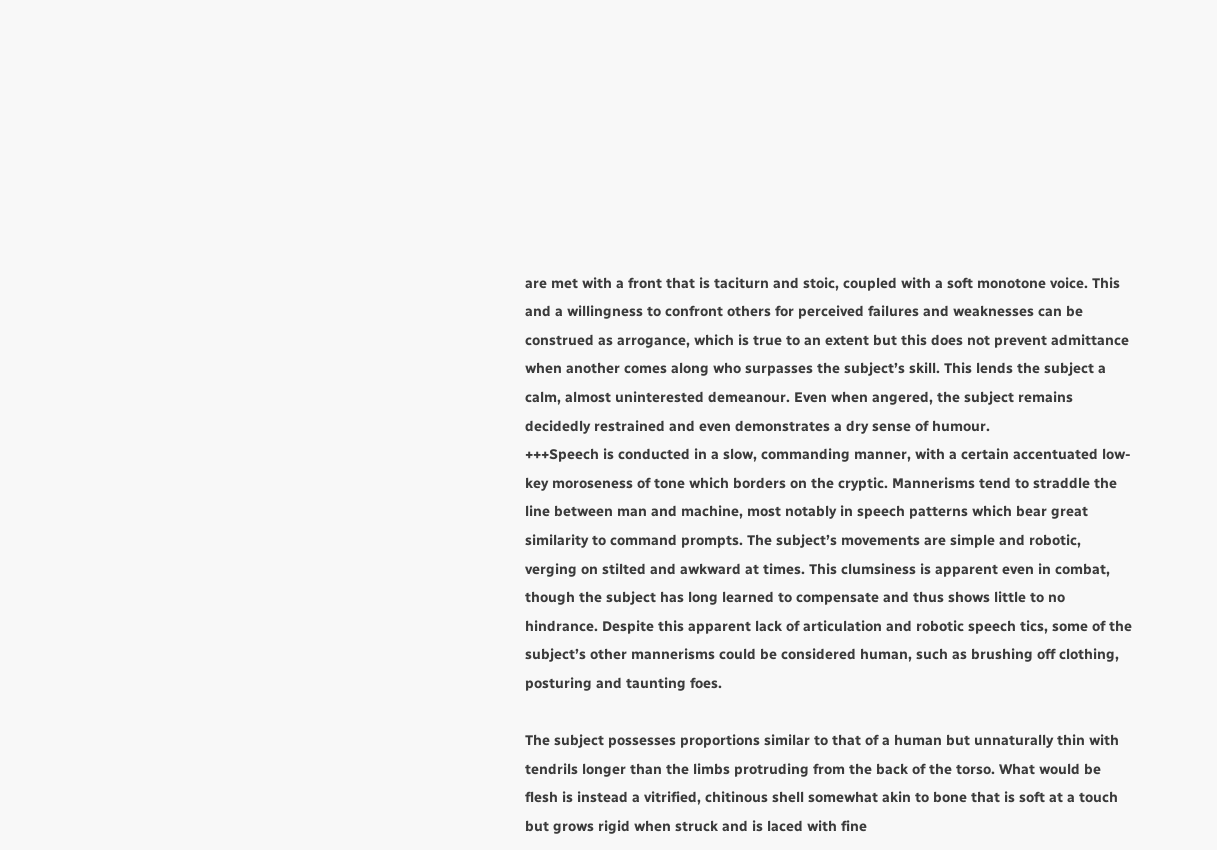are met with a front that is taciturn and stoic, coupled with a soft monotone voice. This and a willingness to confront others for perceived failures and weaknesses can be construed as arrogance, which is true to an extent but this does not prevent admittance when another comes along who surpasses the subject’s skill. This lends the subject a calm, almost uninterested demeanour. Even when angered, the subject remains decidedly restrained and even demonstrates a dry sense of humour.
+++Speech is conducted in a slow, commanding manner, with a certain accentuated low-key moroseness of tone which borders on the cryptic. Mannerisms tend to straddle the line between man and machine, most notably in speech patterns which bear great similarity to command prompts. The subject’s movements are simple and robotic, verging on stilted and awkward at times. This clumsiness is apparent even in combat, though the subject has long learned to compensate and thus shows little to no hindrance. Despite this apparent lack of articulation and robotic speech tics, some of the subject’s other mannerisms could be considered human, such as brushing off clothing, posturing and taunting foes.

The subject possesses proportions similar to that of a human but unnaturally thin with tendrils longer than the limbs protruding from the back of the torso. What would be flesh is instead a vitrified, chitinous shell somewhat akin to bone that is soft at a touch but grows rigid when struck and is laced with fine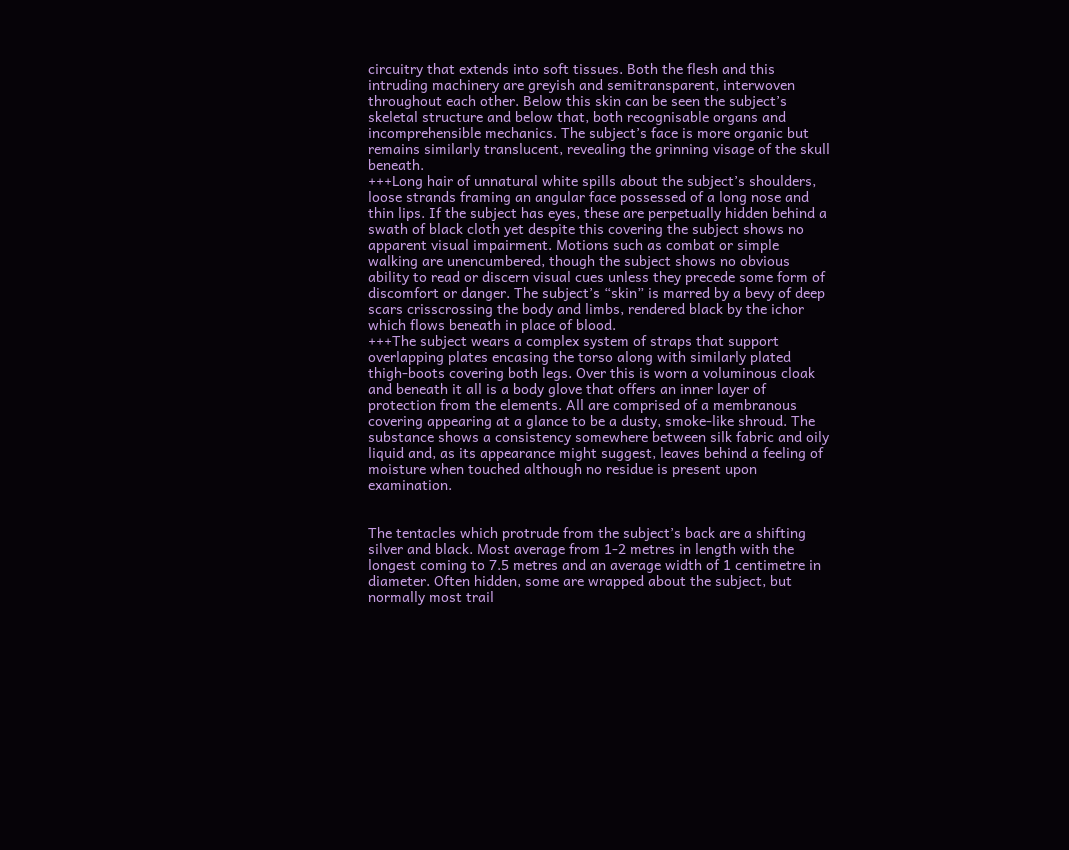circuitry that extends into soft tissues. Both the flesh and this intruding machinery are greyish and semitransparent, interwoven throughout each other. Below this skin can be seen the subject’s skeletal structure and below that, both recognisable organs and incomprehensible mechanics. The subject’s face is more organic but remains similarly translucent, revealing the grinning visage of the skull beneath.
+++Long hair of unnatural white spills about the subject’s shoulders, loose strands framing an angular face possessed of a long nose and thin lips. If the subject has eyes, these are perpetually hidden behind a swath of black cloth yet despite this covering the subject shows no apparent visual impairment. Motions such as combat or simple walking are unencumbered, though the subject shows no obvious ability to read or discern visual cues unless they precede some form of discomfort or danger. The subject’s “skin” is marred by a bevy of deep scars crisscrossing the body and limbs, rendered black by the ichor which flows beneath in place of blood.
+++The subject wears a complex system of straps that support overlapping plates encasing the torso along with similarly plated thigh-boots covering both legs. Over this is worn a voluminous cloak and beneath it all is a body glove that offers an inner layer of protection from the elements. All are comprised of a membranous covering appearing at a glance to be a dusty, smoke-like shroud. The substance shows a consistency somewhere between silk fabric and oily liquid and, as its appearance might suggest, leaves behind a feeling of moisture when touched although no residue is present upon examination.


The tentacles which protrude from the subject’s back are a shifting silver and black. Most average from 1-2 metres in length with the longest coming to 7.5 metres and an average width of 1 centimetre in diameter. Often hidden, some are wrapped about the subject, but normally most trail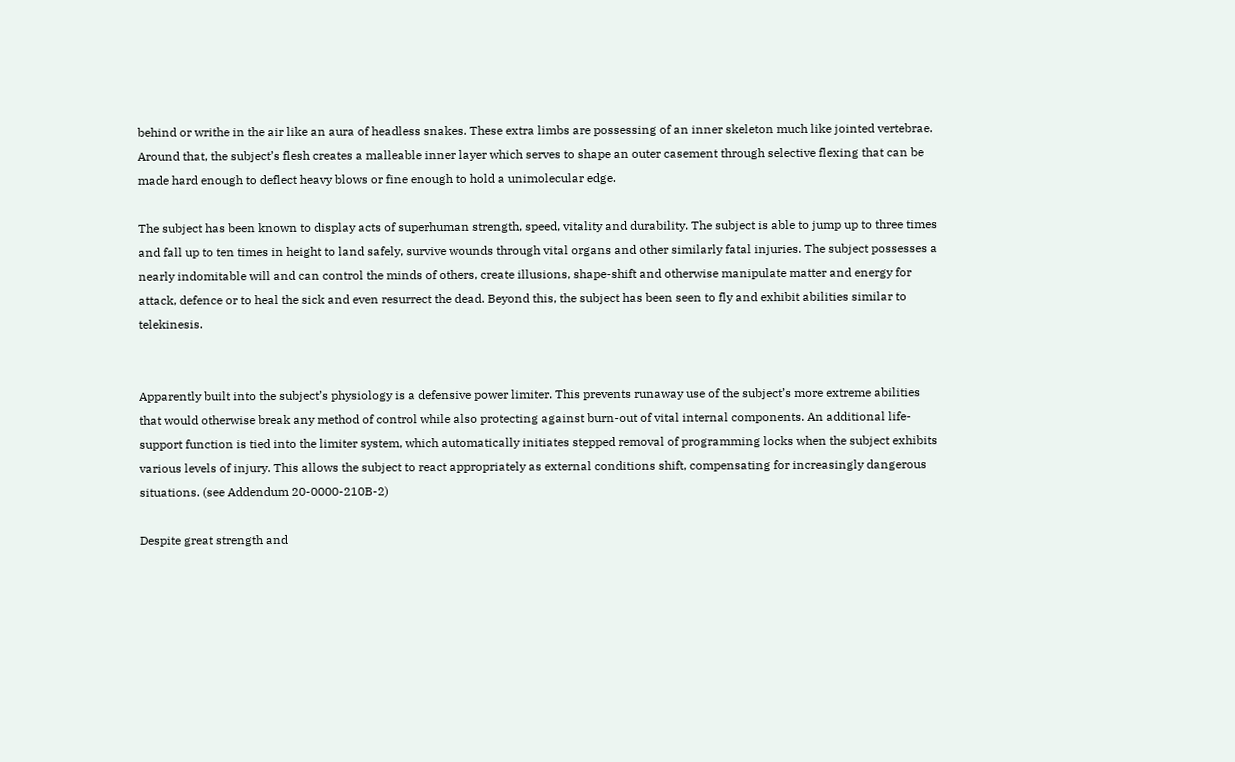behind or writhe in the air like an aura of headless snakes. These extra limbs are possessing of an inner skeleton much like jointed vertebrae. Around that, the subject’s flesh creates a malleable inner layer which serves to shape an outer casement through selective flexing that can be made hard enough to deflect heavy blows or fine enough to hold a unimolecular edge.

The subject has been known to display acts of superhuman strength, speed, vitality and durability. The subject is able to jump up to three times and fall up to ten times in height to land safely, survive wounds through vital organs and other similarly fatal injuries. The subject possesses a nearly indomitable will and can control the minds of others, create illusions, shape-shift and otherwise manipulate matter and energy for attack, defence or to heal the sick and even resurrect the dead. Beyond this, the subject has been seen to fly and exhibit abilities similar to telekinesis.


Apparently built into the subject’s physiology is a defensive power limiter. This prevents runaway use of the subject’s more extreme abilities that would otherwise break any method of control while also protecting against burn-out of vital internal components. An additional life-support function is tied into the limiter system, which automatically initiates stepped removal of programming locks when the subject exhibits various levels of injury. This allows the subject to react appropriately as external conditions shift, compensating for increasingly dangerous situations. (see Addendum 20-0000-210B-2)

Despite great strength and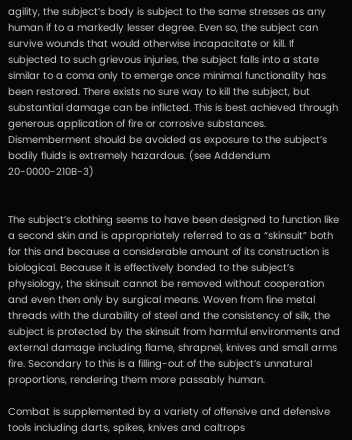agility, the subject’s body is subject to the same stresses as any human if to a markedly lesser degree. Even so, the subject can survive wounds that would otherwise incapacitate or kill. If subjected to such grievous injuries, the subject falls into a state similar to a coma only to emerge once minimal functionality has been restored. There exists no sure way to kill the subject, but substantial damage can be inflicted. This is best achieved through generous application of fire or corrosive substances. Dismemberment should be avoided as exposure to the subject’s bodily fluids is extremely hazardous. (see Addendum 20-0000-210B-3)


The subject’s clothing seems to have been designed to function like a second skin and is appropriately referred to as a “skinsuit” both for this and because a considerable amount of its construction is biological. Because it is effectively bonded to the subject’s physiology, the skinsuit cannot be removed without cooperation and even then only by surgical means. Woven from fine metal threads with the durability of steel and the consistency of silk, the subject is protected by the skinsuit from harmful environments and external damage including flame, shrapnel, knives and small arms fire. Secondary to this is a filling-out of the subject’s unnatural proportions, rendering them more passably human.

Combat is supplemented by a variety of offensive and defensive tools including darts, spikes, knives and caltrops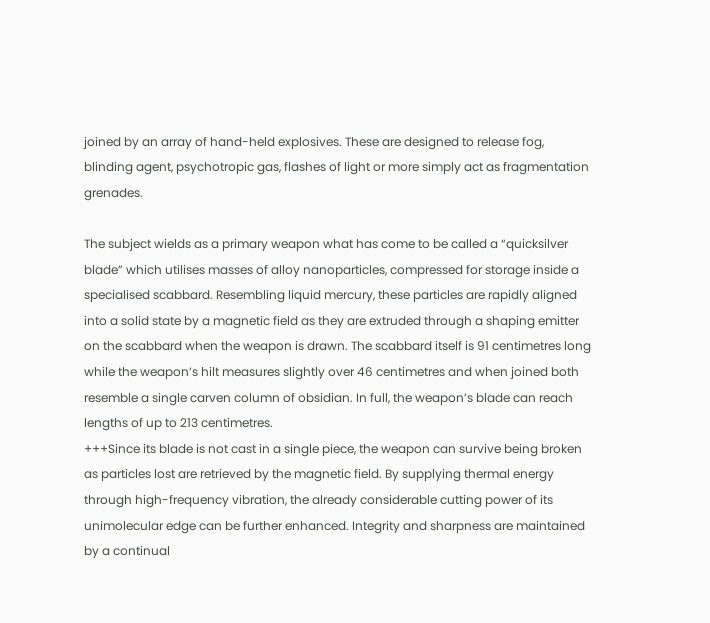joined by an array of hand-held explosives. These are designed to release fog, blinding agent, psychotropic gas, flashes of light or more simply act as fragmentation grenades.

The subject wields as a primary weapon what has come to be called a “quicksilver blade” which utilises masses of alloy nanoparticles, compressed for storage inside a specialised scabbard. Resembling liquid mercury, these particles are rapidly aligned into a solid state by a magnetic field as they are extruded through a shaping emitter on the scabbard when the weapon is drawn. The scabbard itself is 91 centimetres long while the weapon’s hilt measures slightly over 46 centimetres and when joined both resemble a single carven column of obsidian. In full, the weapon’s blade can reach lengths of up to 213 centimetres.
+++Since its blade is not cast in a single piece, the weapon can survive being broken as particles lost are retrieved by the magnetic field. By supplying thermal energy through high-frequency vibration, the already considerable cutting power of its unimolecular edge can be further enhanced. Integrity and sharpness are maintained by a continual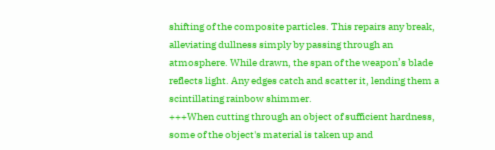shifting of the composite particles. This repairs any break, alleviating dullness simply by passing through an atmosphere. While drawn, the span of the weapon’s blade reflects light. Any edges catch and scatter it, lending them a scintillating rainbow shimmer.
+++When cutting through an object of sufficient hardness, some of the object's material is taken up and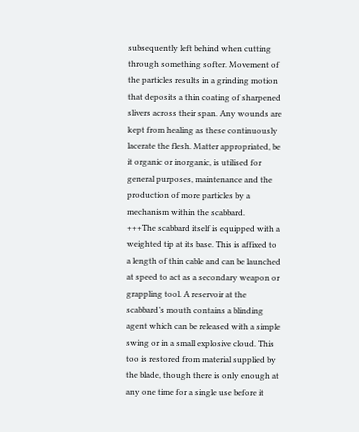subsequently left behind when cutting through something softer. Movement of the particles results in a grinding motion that deposits a thin coating of sharpened slivers across their span. Any wounds are kept from healing as these continuously lacerate the flesh. Matter appropriated, be it organic or inorganic, is utilised for general purposes, maintenance and the production of more particles by a mechanism within the scabbard.
+++The scabbard itself is equipped with a weighted tip at its base. This is affixed to a length of thin cable and can be launched at speed to act as a secondary weapon or grappling tool. A reservoir at the scabbard’s mouth contains a blinding agent which can be released with a simple swing or in a small explosive cloud. This too is restored from material supplied by the blade, though there is only enough at any one time for a single use before it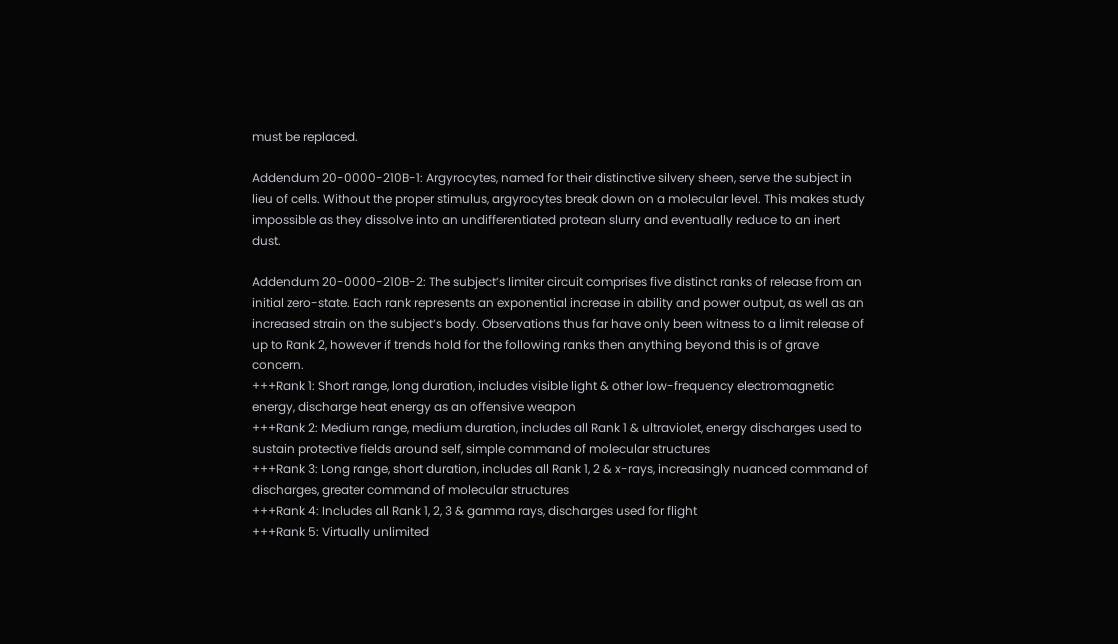must be replaced.

Addendum 20-0000-210B-1: Argyrocytes, named for their distinctive silvery sheen, serve the subject in lieu of cells. Without the proper stimulus, argyrocytes break down on a molecular level. This makes study impossible as they dissolve into an undifferentiated protean slurry and eventually reduce to an inert dust.

Addendum 20-0000-210B-2: The subject’s limiter circuit comprises five distinct ranks of release from an initial zero-state. Each rank represents an exponential increase in ability and power output, as well as an increased strain on the subject’s body. Observations thus far have only been witness to a limit release of up to Rank 2, however if trends hold for the following ranks then anything beyond this is of grave concern.
+++Rank 1: Short range, long duration, includes visible light & other low-frequency electromagnetic energy, discharge heat energy as an offensive weapon
+++Rank 2: Medium range, medium duration, includes all Rank 1 & ultraviolet, energy discharges used to sustain protective fields around self, simple command of molecular structures
+++Rank 3: Long range, short duration, includes all Rank 1, 2 & x-rays, increasingly nuanced command of discharges, greater command of molecular structures
+++Rank 4: Includes all Rank 1, 2, 3 & gamma rays, discharges used for flight
+++Rank 5: Virtually unlimited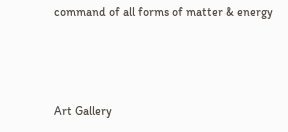command of all forms of matter & energy



Art Gallery